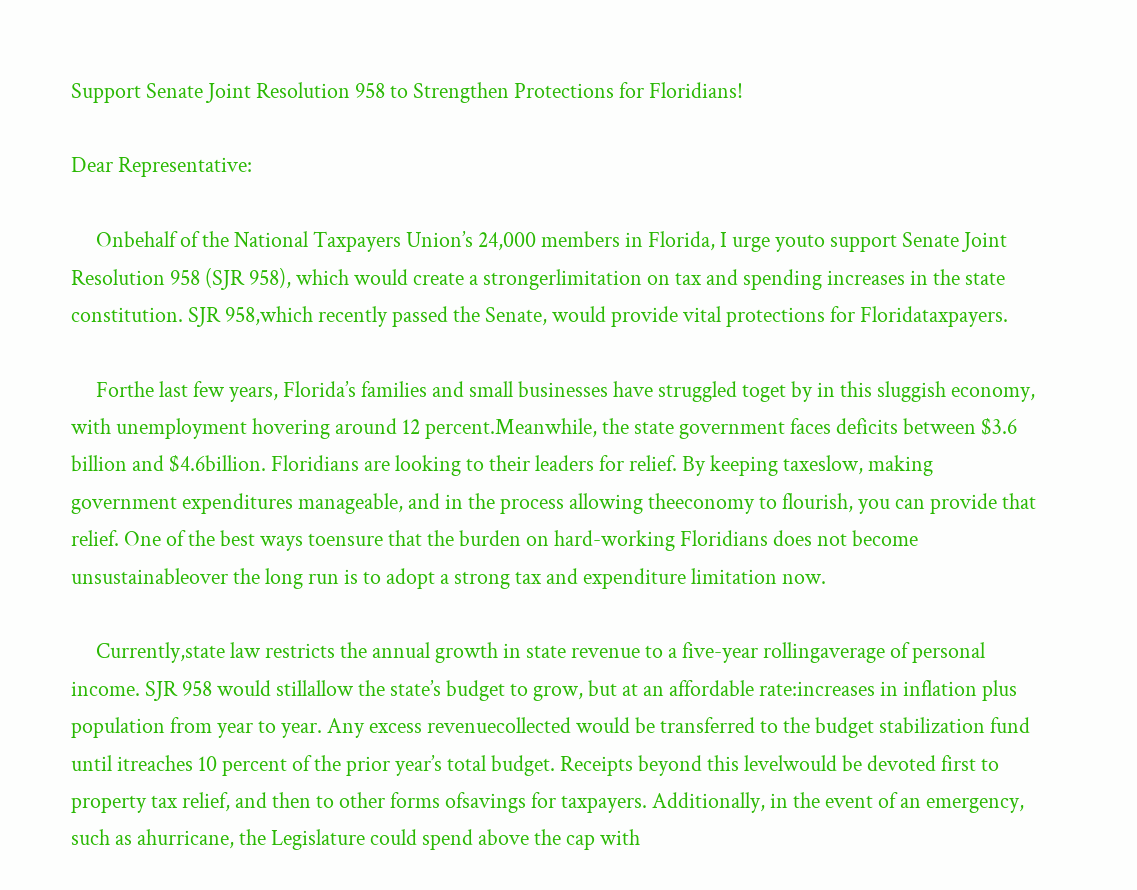Support Senate Joint Resolution 958 to Strengthen Protections for Floridians!

Dear Representative:

     Onbehalf of the National Taxpayers Union’s 24,000 members in Florida, I urge youto support Senate Joint Resolution 958 (SJR 958), which would create a strongerlimitation on tax and spending increases in the state constitution. SJR 958,which recently passed the Senate, would provide vital protections for Floridataxpayers.

     Forthe last few years, Florida’s families and small businesses have struggled toget by in this sluggish economy, with unemployment hovering around 12 percent.Meanwhile, the state government faces deficits between $3.6 billion and $4.6billion. Floridians are looking to their leaders for relief. By keeping taxeslow, making government expenditures manageable, and in the process allowing theeconomy to flourish, you can provide that relief. One of the best ways toensure that the burden on hard-working Floridians does not become unsustainableover the long run is to adopt a strong tax and expenditure limitation now.

     Currently,state law restricts the annual growth in state revenue to a five-year rollingaverage of personal income. SJR 958 would stillallow the state’s budget to grow, but at an affordable rate:increases in inflation plus population from year to year. Any excess revenuecollected would be transferred to the budget stabilization fund until itreaches 10 percent of the prior year’s total budget. Receipts beyond this levelwould be devoted first to property tax relief, and then to other forms ofsavings for taxpayers. Additionally, in the event of an emergency, such as ahurricane, the Legislature could spend above the cap with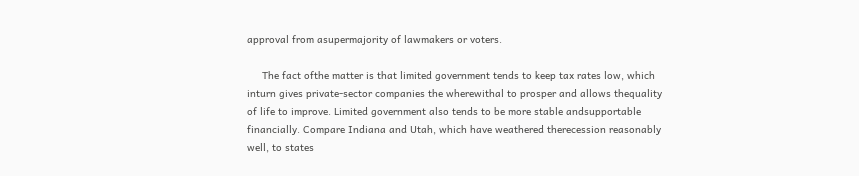approval from asupermajority of lawmakers or voters.

     The fact ofthe matter is that limited government tends to keep tax rates low, which inturn gives private-sector companies the wherewithal to prosper and allows thequality of life to improve. Limited government also tends to be more stable andsupportable financially. Compare Indiana and Utah, which have weathered therecession reasonably well, to states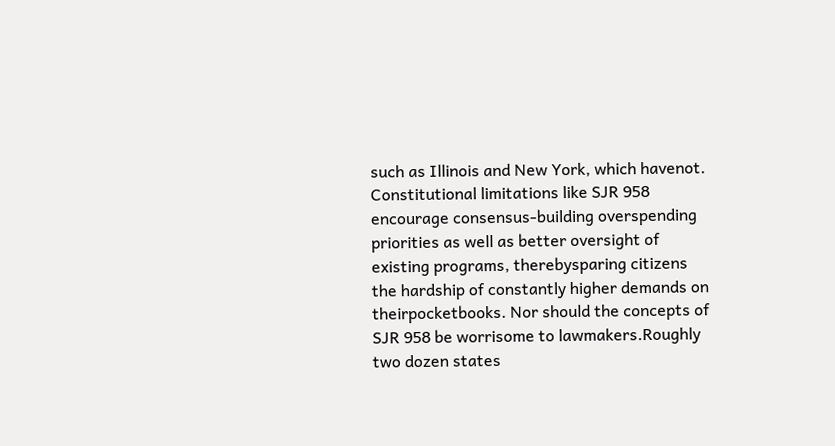such as Illinois and New York, which havenot. Constitutional limitations like SJR 958 encourage consensus-building overspending priorities as well as better oversight of existing programs, therebysparing citizens the hardship of constantly higher demands on theirpocketbooks. Nor should the concepts of SJR 958 be worrisome to lawmakers.Roughly two dozen states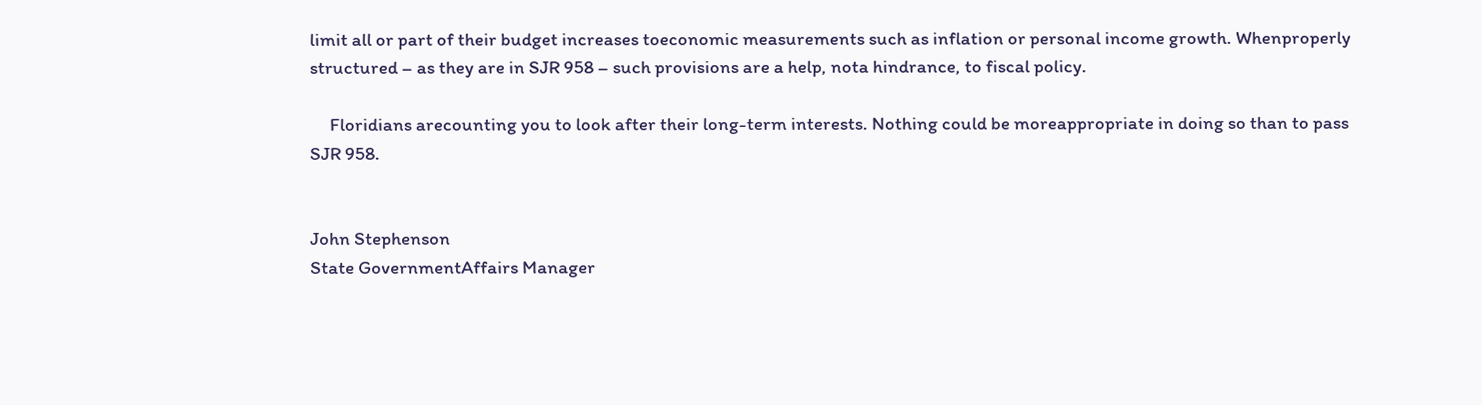limit all or part of their budget increases toeconomic measurements such as inflation or personal income growth. Whenproperly structured – as they are in SJR 958 – such provisions are a help, nota hindrance, to fiscal policy.

     Floridians arecounting you to look after their long-term interests. Nothing could be moreappropriate in doing so than to pass SJR 958.


John Stephenson
State GovernmentAffairs Manager